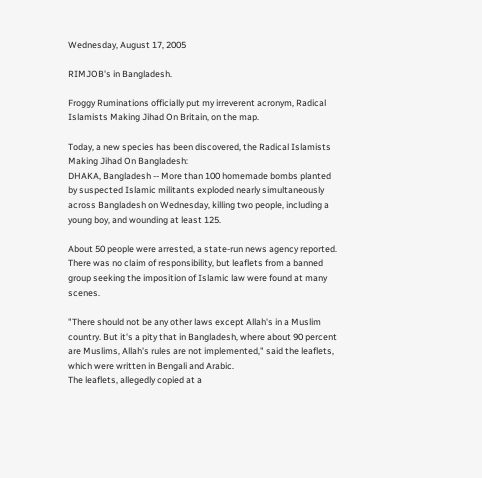Wednesday, August 17, 2005

RIMJOB's in Bangladesh.

Froggy Ruminations officially put my irreverent acronym, Radical Islamists Making Jihad On Britain, on the map.

Today, a new species has been discovered, the Radical Islamists Making Jihad On Bangladesh:
DHAKA, Bangladesh -- More than 100 homemade bombs planted by suspected Islamic militants exploded nearly simultaneously across Bangladesh on Wednesday, killing two people, including a young boy, and wounding at least 125.

About 50 people were arrested, a state-run news agency reported. There was no claim of responsibility, but leaflets from a banned group seeking the imposition of Islamic law were found at many scenes.

"There should not be any other laws except Allah's in a Muslim country. But it's a pity that in Bangladesh, where about 90 percent are Muslims, Allah's rules are not implemented," said the leaflets, which were written in Bengali and Arabic.
The leaflets, allegedly copied at a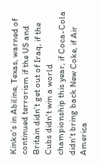Kinko's in Abiline, Texas, warned of continued terrorism if the US and Britain didn't get out of Iraq, if the Cubs didn't win a world championship this year, if Coca-Cola didn't bring back New Coke, if Air America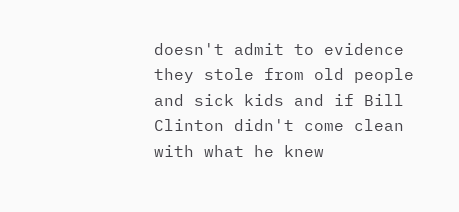doesn't admit to evidence they stole from old people and sick kids and if Bill Clinton didn't come clean with what he knew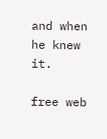and when he knew it.

free web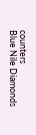counters
Blue Nile Diamonds